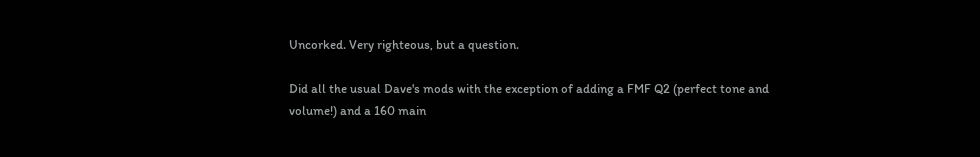Uncorked. Very righteous, but a question.

Did all the usual Dave's mods with the exception of adding a FMF Q2 (perfect tone and volume!) and a 160 main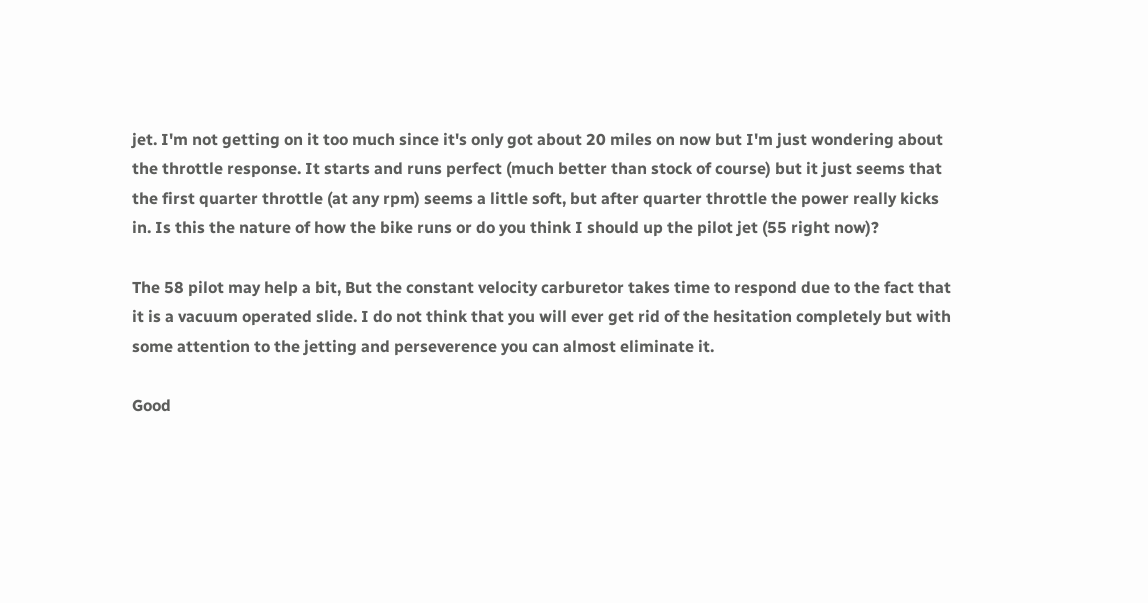jet. I'm not getting on it too much since it's only got about 20 miles on now but I'm just wondering about the throttle response. It starts and runs perfect (much better than stock of course) but it just seems that the first quarter throttle (at any rpm) seems a little soft, but after quarter throttle the power really kicks in. Is this the nature of how the bike runs or do you think I should up the pilot jet (55 right now)?

The 58 pilot may help a bit, But the constant velocity carburetor takes time to respond due to the fact that it is a vacuum operated slide. I do not think that you will ever get rid of the hesitation completely but with some attention to the jetting and perseverence you can almost eliminate it.

Good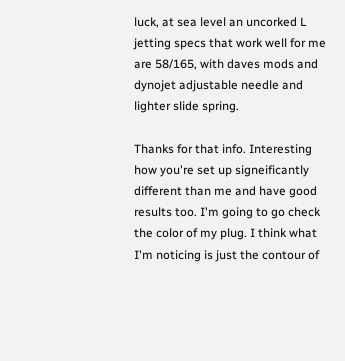luck, at sea level an uncorked L jetting specs that work well for me are 58/165, with daves mods and dynojet adjustable needle and lighter slide spring.

Thanks for that info. Interesting how you're set up signeificantly different than me and have good results too. I'm going to go check the color of my plug. I think what I'm noticing is just the contour of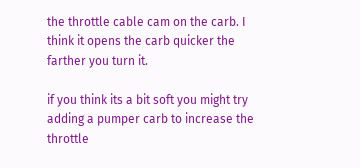the throttle cable cam on the carb. I think it opens the carb quicker the farther you turn it.

if you think its a bit soft you might try adding a pumper carb to increase the throttle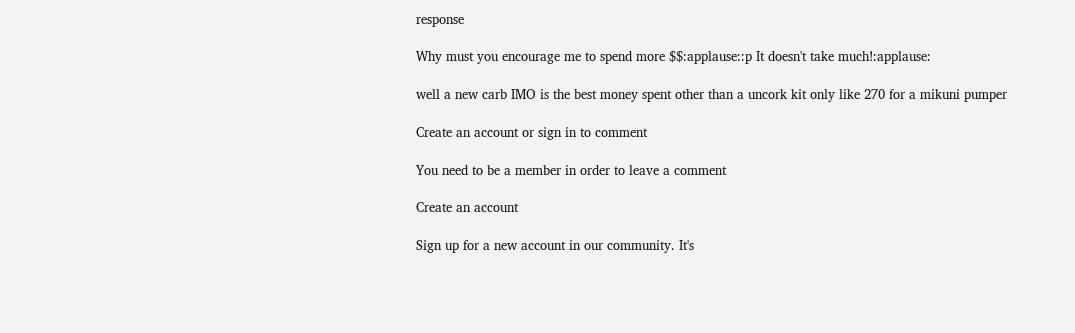response

Why must you encourage me to spend more $$:applause::p It doesn't take much!:applause:

well a new carb IMO is the best money spent other than a uncork kit only like 270 for a mikuni pumper

Create an account or sign in to comment

You need to be a member in order to leave a comment

Create an account

Sign up for a new account in our community. It's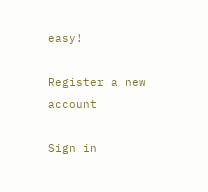easy!

Register a new account

Sign in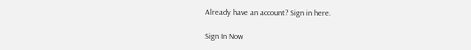Already have an account? Sign in here.

Sign In Now